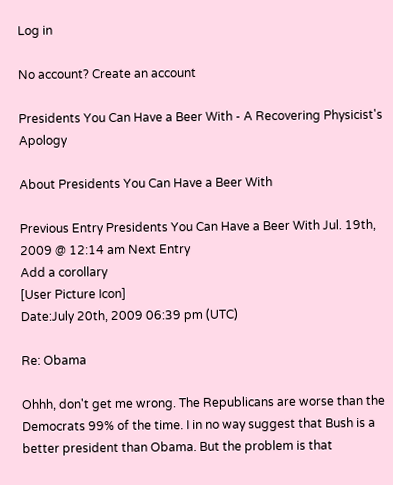Log in

No account? Create an account

Presidents You Can Have a Beer With - A Recovering Physicist's Apology

About Presidents You Can Have a Beer With

Previous Entry Presidents You Can Have a Beer With Jul. 19th, 2009 @ 12:14 am Next Entry
Add a corollary
[User Picture Icon]
Date:July 20th, 2009 06:39 pm (UTC)

Re: Obama

Ohhh, don't get me wrong. The Republicans are worse than the Democrats 99% of the time. I in no way suggest that Bush is a better president than Obama. But the problem is that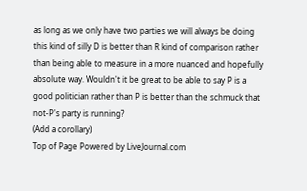as long as we only have two parties we will always be doing this kind of silly D is better than R kind of comparison rather than being able to measure in a more nuanced and hopefully absolute way. Wouldn't it be great to be able to say P is a good politician rather than P is better than the schmuck that not-P's party is running?
(Add a corollary)
Top of Page Powered by LiveJournal.com